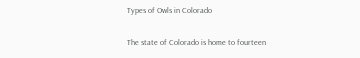Types of Owls in Colorado

The state of Colorado is home to fourteen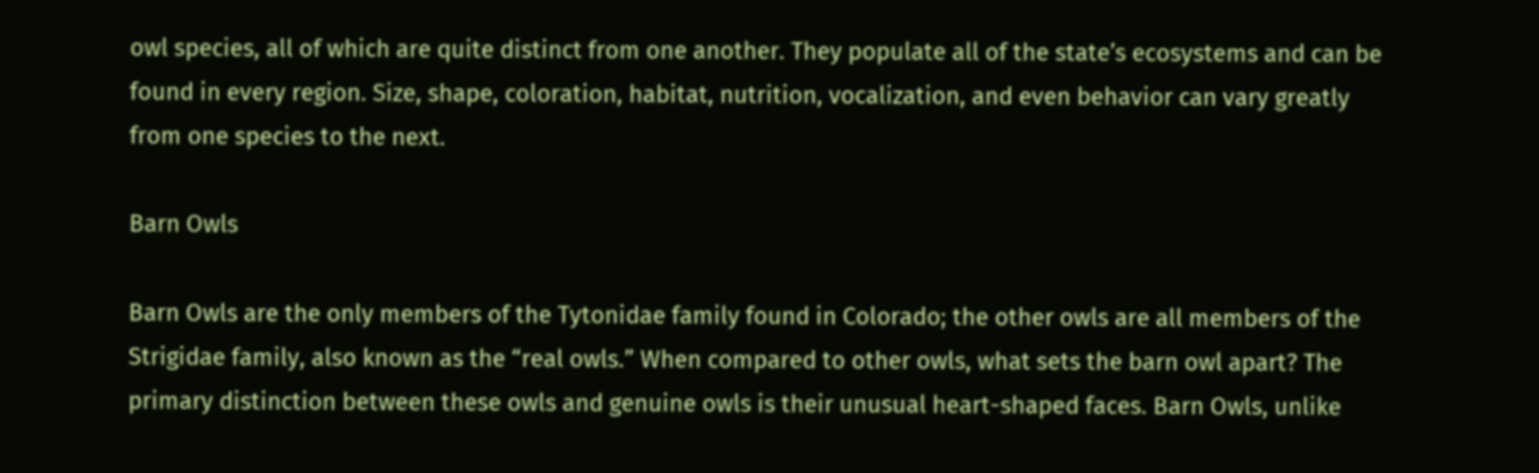owl species, all of which are quite distinct from one another. They populate all of the state’s ecosystems and can be found in every region. Size, shape, coloration, habitat, nutrition, vocalization, and even behavior can vary greatly from one species to the next.

Barn Owls

Barn Owls are the only members of the Tytonidae family found in Colorado; the other owls are all members of the Strigidae family, also known as the “real owls.” When compared to other owls, what sets the barn owl apart? The primary distinction between these owls and genuine owls is their unusual heart-shaped faces. Barn Owls, unlike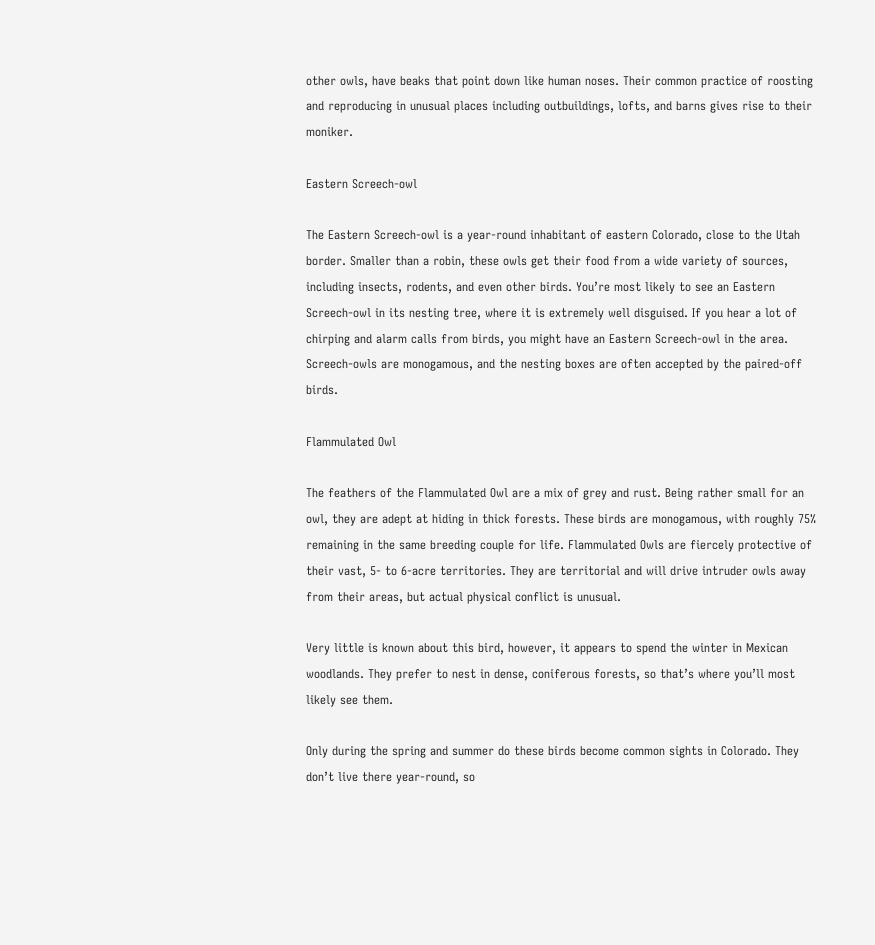other owls, have beaks that point down like human noses. Their common practice of roosting and reproducing in unusual places including outbuildings, lofts, and barns gives rise to their moniker.

Eastern Screech-owl

The Eastern Screech-owl is a year-round inhabitant of eastern Colorado, close to the Utah border. Smaller than a robin, these owls get their food from a wide variety of sources, including insects, rodents, and even other birds. You’re most likely to see an Eastern Screech-owl in its nesting tree, where it is extremely well disguised. If you hear a lot of chirping and alarm calls from birds, you might have an Eastern Screech-owl in the area. Screech-owls are monogamous, and the nesting boxes are often accepted by the paired-off birds.

Flammulated Owl

The feathers of the Flammulated Owl are a mix of grey and rust. Being rather small for an owl, they are adept at hiding in thick forests. These birds are monogamous, with roughly 75% remaining in the same breeding couple for life. Flammulated Owls are fiercely protective of their vast, 5- to 6-acre territories. They are territorial and will drive intruder owls away from their areas, but actual physical conflict is unusual.

Very little is known about this bird, however, it appears to spend the winter in Mexican woodlands. They prefer to nest in dense, coniferous forests, so that’s where you’ll most likely see them.

Only during the spring and summer do these birds become common sights in Colorado. They don’t live there year-round, so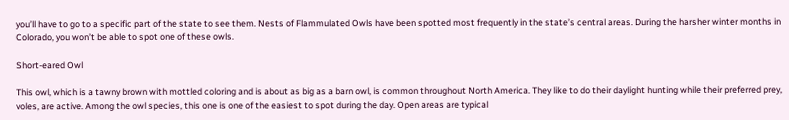you’ll have to go to a specific part of the state to see them. Nests of Flammulated Owls have been spotted most frequently in the state’s central areas. During the harsher winter months in Colorado, you won’t be able to spot one of these owls.

Short-eared Owl

This owl, which is a tawny brown with mottled coloring and is about as big as a barn owl, is common throughout North America. They like to do their daylight hunting while their preferred prey, voles, are active. Among the owl species, this one is one of the easiest to spot during the day. Open areas are typical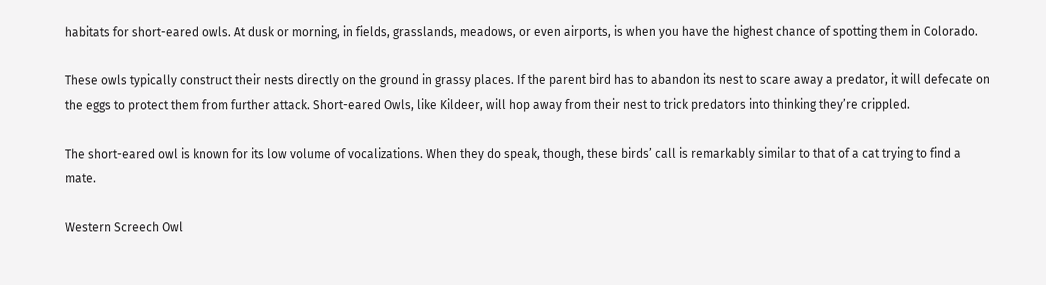habitats for short-eared owls. At dusk or morning, in fields, grasslands, meadows, or even airports, is when you have the highest chance of spotting them in Colorado.

These owls typically construct their nests directly on the ground in grassy places. If the parent bird has to abandon its nest to scare away a predator, it will defecate on the eggs to protect them from further attack. Short-eared Owls, like Kildeer, will hop away from their nest to trick predators into thinking they’re crippled.

The short-eared owl is known for its low volume of vocalizations. When they do speak, though, these birds’ call is remarkably similar to that of a cat trying to find a mate.

Western Screech Owl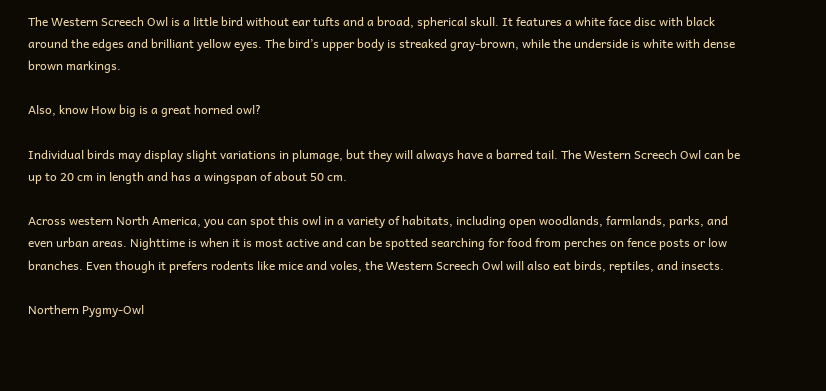The Western Screech Owl is a little bird without ear tufts and a broad, spherical skull. It features a white face disc with black around the edges and brilliant yellow eyes. The bird’s upper body is streaked gray-brown, while the underside is white with dense brown markings.

Also, know How big is a great horned owl?

Individual birds may display slight variations in plumage, but they will always have a barred tail. The Western Screech Owl can be up to 20 cm in length and has a wingspan of about 50 cm.

Across western North America, you can spot this owl in a variety of habitats, including open woodlands, farmlands, parks, and even urban areas. Nighttime is when it is most active and can be spotted searching for food from perches on fence posts or low branches. Even though it prefers rodents like mice and voles, the Western Screech Owl will also eat birds, reptiles, and insects.

Northern Pygmy-Owl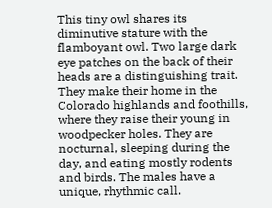This tiny owl shares its diminutive stature with the flamboyant owl. Two large dark eye patches on the back of their heads are a distinguishing trait. They make their home in the Colorado highlands and foothills, where they raise their young in woodpecker holes. They are nocturnal, sleeping during the day, and eating mostly rodents and birds. The males have a unique, rhythmic call.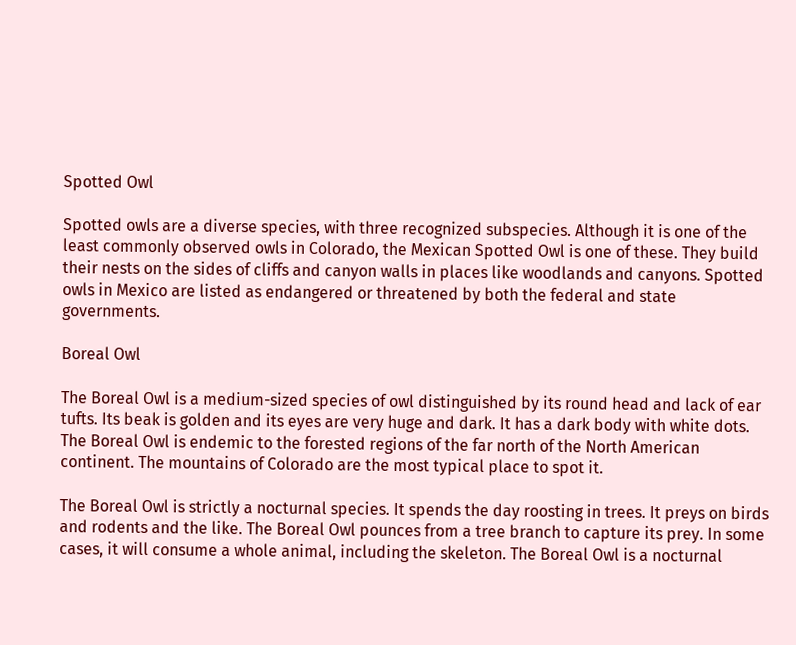Spotted Owl

Spotted owls are a diverse species, with three recognized subspecies. Although it is one of the least commonly observed owls in Colorado, the Mexican Spotted Owl is one of these. They build their nests on the sides of cliffs and canyon walls in places like woodlands and canyons. Spotted owls in Mexico are listed as endangered or threatened by both the federal and state governments.

Boreal Owl

The Boreal Owl is a medium-sized species of owl distinguished by its round head and lack of ear tufts. Its beak is golden and its eyes are very huge and dark. It has a dark body with white dots. The Boreal Owl is endemic to the forested regions of the far north of the North American continent. The mountains of Colorado are the most typical place to spot it.

The Boreal Owl is strictly a nocturnal species. It spends the day roosting in trees. It preys on birds and rodents and the like. The Boreal Owl pounces from a tree branch to capture its prey. In some cases, it will consume a whole animal, including the skeleton. The Boreal Owl is a nocturnal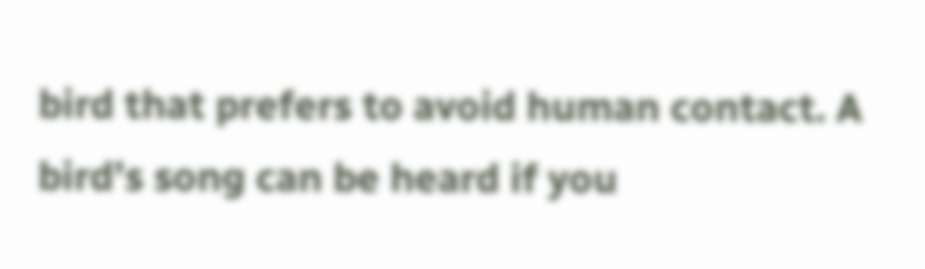bird that prefers to avoid human contact. A bird’s song can be heard if you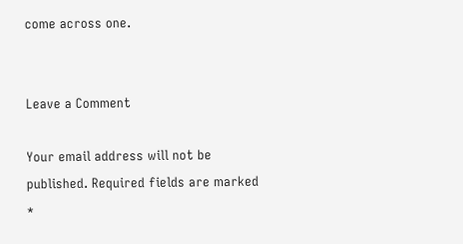come across one.


Leave a Comment

Your email address will not be published. Required fields are marked *